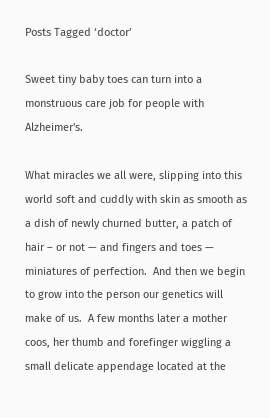Posts Tagged ‘doctor’

Sweet tiny baby toes can turn into a monstruous care job for people with Alzheimer's.

What miracles we all were, slipping into this world soft and cuddly with skin as smooth as a dish of newly churned butter, a patch of hair – or not — and fingers and toes — miniatures of perfection.  And then we begin to grow into the person our genetics will make of us.  A few months later a mother coos, her thumb and forefinger wiggling a small delicate appendage located at the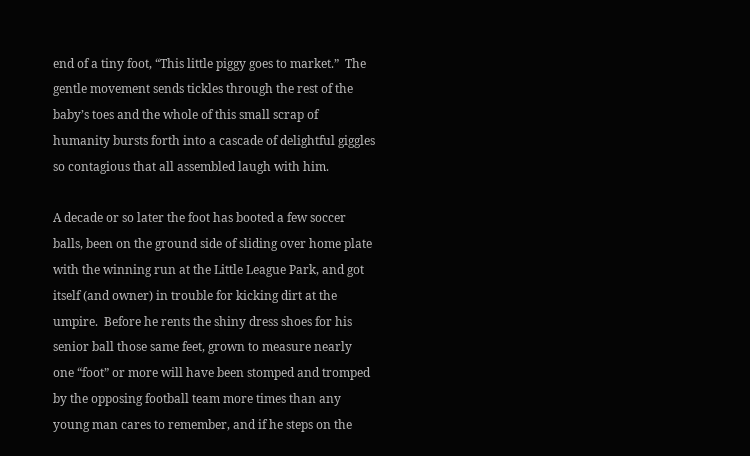end of a tiny foot, “This little piggy goes to market.”  The gentle movement sends tickles through the rest of the baby’s toes and the whole of this small scrap of humanity bursts forth into a cascade of delightful giggles so contagious that all assembled laugh with him.

A decade or so later the foot has booted a few soccer balls, been on the ground side of sliding over home plate with the winning run at the Little League Park, and got itself (and owner) in trouble for kicking dirt at the umpire.  Before he rents the shiny dress shoes for his senior ball those same feet, grown to measure nearly one “foot” or more will have been stomped and tromped by the opposing football team more times than any young man cares to remember, and if he steps on the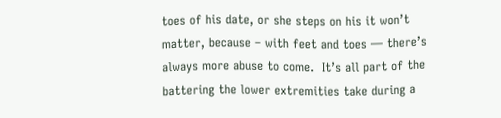toes of his date, or she steps on his it won’t matter, because – with feet and toes — there’s always more abuse to come.  It’s all part of the battering the lower extremities take during a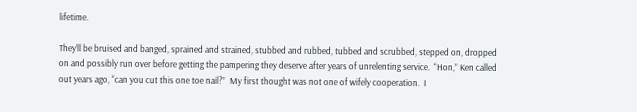lifetime.

They’ll be bruised and banged, sprained and strained, stubbed and rubbed, tubbed and scrubbed, stepped on, dropped on and possibly run over before getting the pampering they deserve after years of unrelenting service.  “Hon,” Ken called out years ago, “can you cut this one toe nail?”  My first thought was not one of wifely cooperation.  I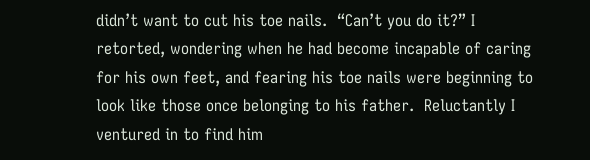didn’t want to cut his toe nails.  “Can’t you do it?” I retorted, wondering when he had become incapable of caring for his own feet, and fearing his toe nails were beginning to look like those once belonging to his father.  Reluctantly I ventured in to find him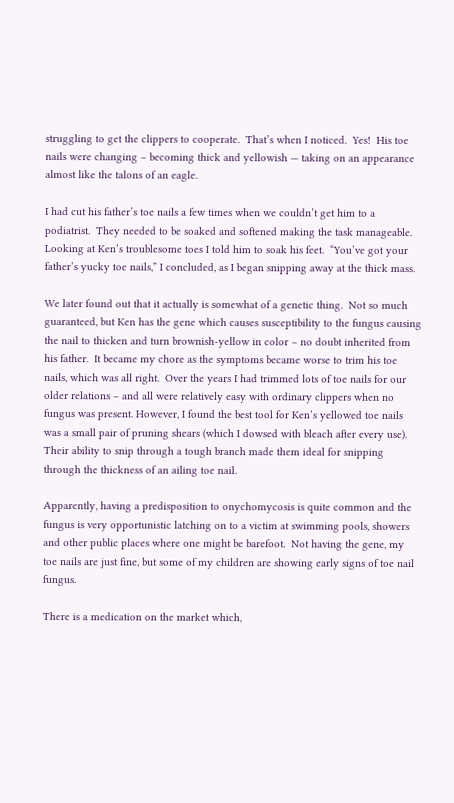struggling to get the clippers to cooperate.  That’s when I noticed.  Yes!  His toe nails were changing – becoming thick and yellowish — taking on an appearance almost like the talons of an eagle.

I had cut his father’s toe nails a few times when we couldn’t get him to a podiatrist.  They needed to be soaked and softened making the task manageable.  Looking at Ken’s troublesome toes I told him to soak his feet.  “You’ve got your father’s yucky toe nails,” I concluded, as I began snipping away at the thick mass.

We later found out that it actually is somewhat of a genetic thing.  Not so much guaranteed, but Ken has the gene which causes susceptibility to the fungus causing the nail to thicken and turn brownish-yellow in color – no doubt inherited from his father.  It became my chore as the symptoms became worse to trim his toe nails, which was all right.  Over the years I had trimmed lots of toe nails for our older relations – and all were relatively easy with ordinary clippers when no fungus was present. However, I found the best tool for Ken’s yellowed toe nails was a small pair of pruning shears (which I dowsed with bleach after every use).  Their ability to snip through a tough branch made them ideal for snipping through the thickness of an ailing toe nail.

Apparently, having a predisposition to onychomycosis is quite common and the fungus is very opportunistic latching on to a victim at swimming pools, showers and other public places where one might be barefoot.  Not having the gene, my toe nails are just fine, but some of my children are showing early signs of toe nail fungus.

There is a medication on the market which,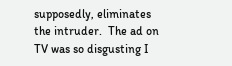supposedly, eliminates the intruder.  The ad on TV was so disgusting I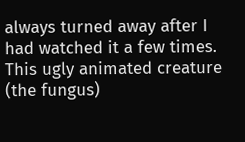always turned away after I had watched it a few times. This ugly animated creature (the fungus)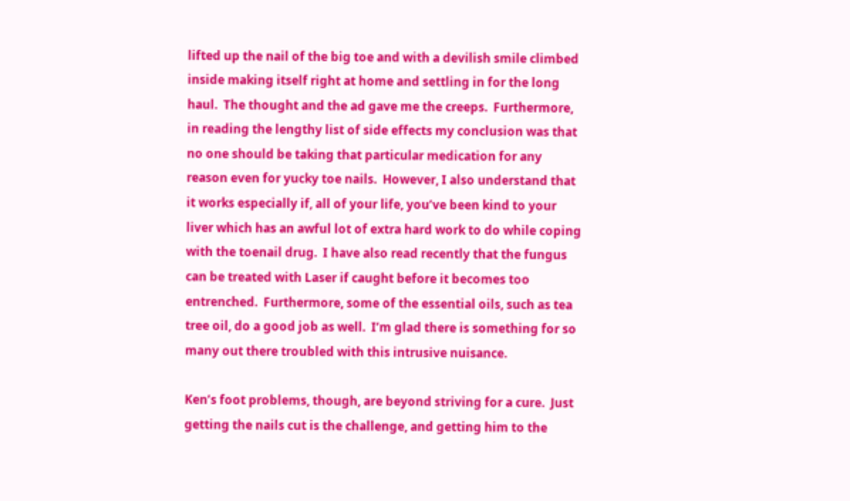lifted up the nail of the big toe and with a devilish smile climbed inside making itself right at home and settling in for the long haul.  The thought and the ad gave me the creeps.  Furthermore, in reading the lengthy list of side effects my conclusion was that no one should be taking that particular medication for any reason even for yucky toe nails.  However, I also understand that it works especially if, all of your life, you’ve been kind to your liver which has an awful lot of extra hard work to do while coping with the toenail drug.  I have also read recently that the fungus can be treated with Laser if caught before it becomes too entrenched.  Furthermore, some of the essential oils, such as tea tree oil, do a good job as well.  I’m glad there is something for so many out there troubled with this intrusive nuisance.

Ken’s foot problems, though, are beyond striving for a cure.  Just getting the nails cut is the challenge, and getting him to the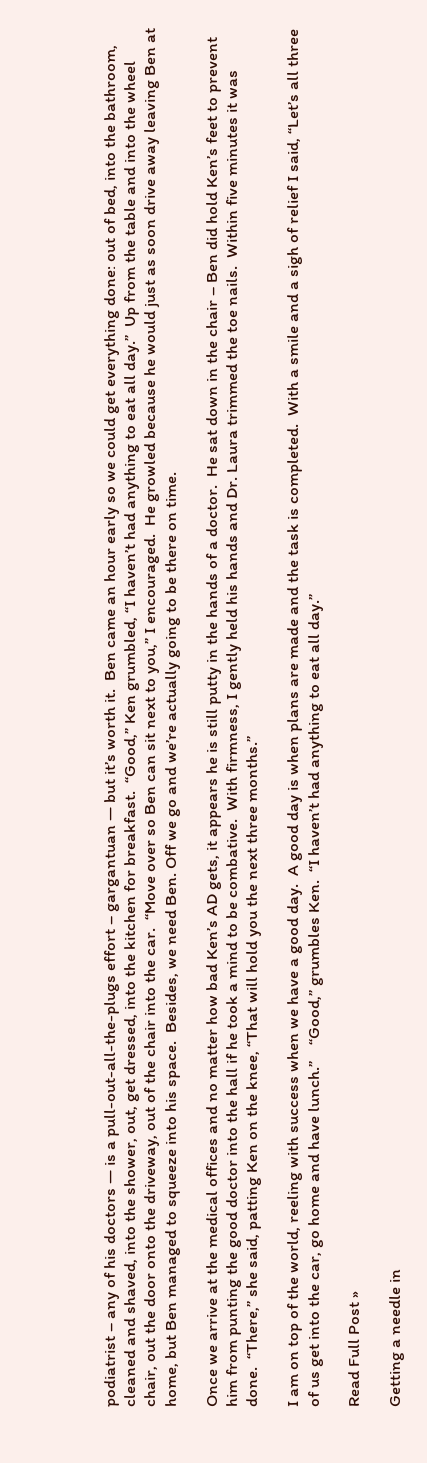podiatrist – any of his doctors — is a pull-out-all-the-plugs effort – gargantuan — but it’s worth it.  Ben came an hour early so we could get everything done: out of bed, into the bathroom, cleaned and shaved, into the shower, out, get dressed, into the kitchen for breakfast.  “Good,” Ken grumbled, “I haven’t had anything to eat all day.”  Up from the table and into the wheel chair, out the door onto the driveway, out of the chair into the car.  “Move over so Ben can sit next to you,” I encouraged.  He growled because he would just as soon drive away leaving Ben at home, but Ben managed to squeeze into his space.  Besides, we need Ben. Off we go and we’re actually going to be there on time.

Once we arrive at the medical offices and no matter how bad Ken’s AD gets, it appears he is still putty in the hands of a doctor.  He sat down in the chair – Ben did hold Ken’s feet to prevent him from punting the good doctor into the hall if he took a mind to be combative.  With firmness, I gently held his hands and Dr. Laura trimmed the toe nails.  Within five minutes it was done.  “There,” she said, patting Ken on the knee, “That will hold you the next three months.”

I am on top of the world, reeling with success when we have a good day.  A good day is when plans are made and the task is completed.  With a smile and a sigh of relief I said, “Let’s all three of us get into the car, go home and have lunch.”    “Good,” grumbles Ken.  “I haven’t had anything to eat all day.”

Read Full Post »

Getting a needle in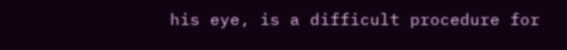his eye, is a difficult procedure for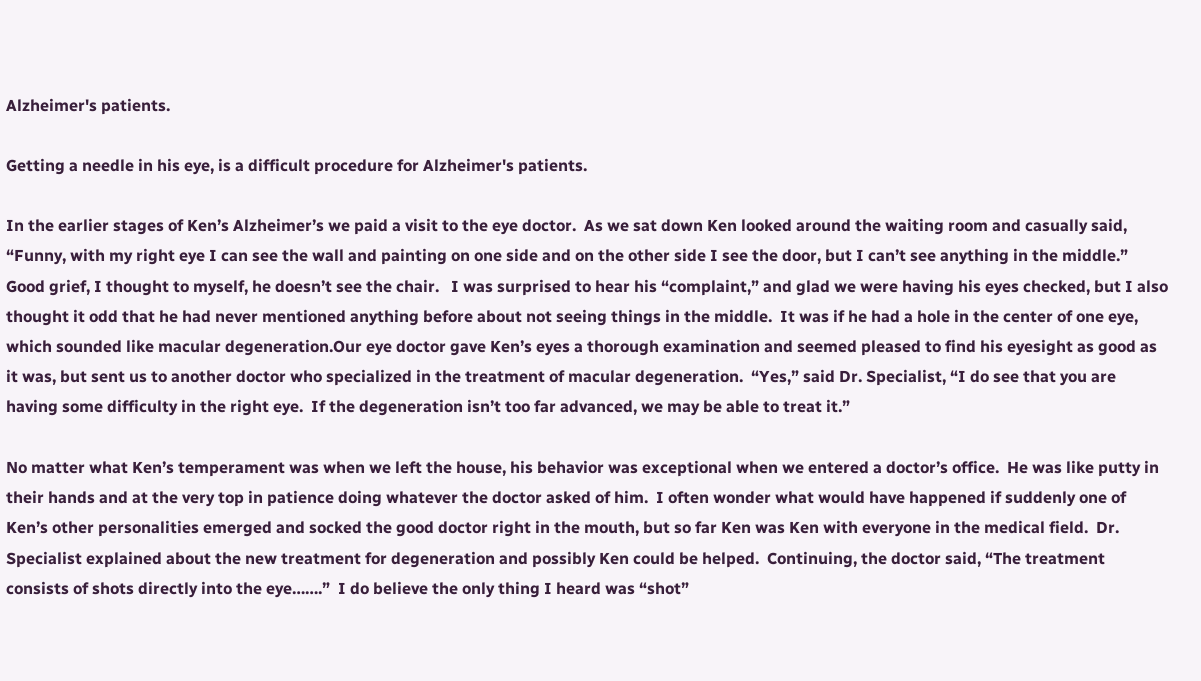Alzheimer's patients.

Getting a needle in his eye, is a difficult procedure for Alzheimer's patients.

In the earlier stages of Ken’s Alzheimer’s we paid a visit to the eye doctor.  As we sat down Ken looked around the waiting room and casually said, “Funny, with my right eye I can see the wall and painting on one side and on the other side I see the door, but I can’t see anything in the middle.”  Good grief, I thought to myself, he doesn’t see the chair.   I was surprised to hear his “complaint,” and glad we were having his eyes checked, but I also thought it odd that he had never mentioned anything before about not seeing things in the middle.  It was if he had a hole in the center of one eye, which sounded like macular degeneration.Our eye doctor gave Ken’s eyes a thorough examination and seemed pleased to find his eyesight as good as it was, but sent us to another doctor who specialized in the treatment of macular degeneration.  “Yes,” said Dr. Specialist, “I do see that you are having some difficulty in the right eye.  If the degeneration isn’t too far advanced, we may be able to treat it.”

No matter what Ken’s temperament was when we left the house, his behavior was exceptional when we entered a doctor’s office.  He was like putty in their hands and at the very top in patience doing whatever the doctor asked of him.  I often wonder what would have happened if suddenly one of Ken’s other personalities emerged and socked the good doctor right in the mouth, but so far Ken was Ken with everyone in the medical field.  Dr. Specialist explained about the new treatment for degeneration and possibly Ken could be helped.  Continuing, the doctor said, “The treatment consists of shots directly into the eye…….”  I do believe the only thing I heard was “shot”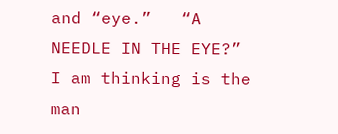and “eye.”   “A NEEDLE IN THE EYE?”  I am thinking is the man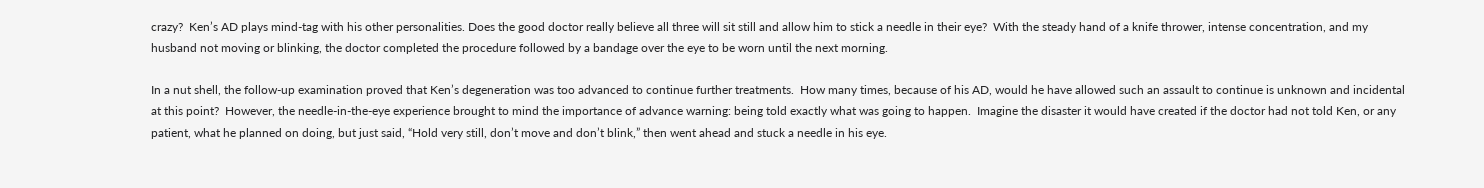crazy?  Ken’s AD plays mind-tag with his other personalities. Does the good doctor really believe all three will sit still and allow him to stick a needle in their eye?  With the steady hand of a knife thrower, intense concentration, and my husband not moving or blinking, the doctor completed the procedure followed by a bandage over the eye to be worn until the next morning.

In a nut shell, the follow-up examination proved that Ken’s degeneration was too advanced to continue further treatments.  How many times, because of his AD, would he have allowed such an assault to continue is unknown and incidental at this point?  However, the needle-in-the-eye experience brought to mind the importance of advance warning: being told exactly what was going to happen.  Imagine the disaster it would have created if the doctor had not told Ken, or any patient, what he planned on doing, but just said, “Hold very still, don’t move and don’t blink,” then went ahead and stuck a needle in his eye.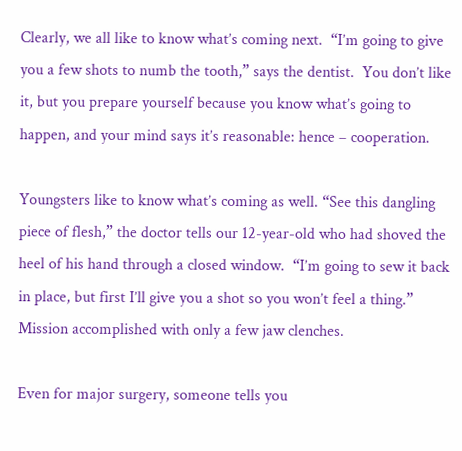Clearly, we all like to know what’s coming next.  “I’m going to give you a few shots to numb the tooth,” says the dentist.  You don’t like it, but you prepare yourself because you know what’s going to happen, and your mind says it’s reasonable: hence – cooperation.

Youngsters like to know what’s coming as well. “See this dangling piece of flesh,” the doctor tells our 12-year-old who had shoved the heel of his hand through a closed window.  “I’m going to sew it back in place, but first I’ll give you a shot so you won’t feel a thing.” Mission accomplished with only a few jaw clenches.

Even for major surgery, someone tells you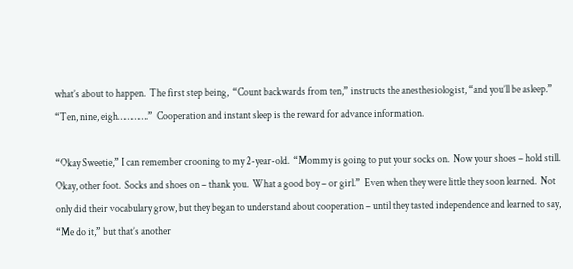what’s about to happen.  The first step being,  “Count backwards from ten,” instructs the anesthesiologist, “and you’ll be asleep.”   “Ten, nine, eigh………….”  Cooperation and instant sleep is the reward for advance information.

“Okay Sweetie,” I can remember crooning to my 2-year-old.  “Mommy is going to put your socks on.  Now your shoes – hold still.  Okay, other foot.  Socks and shoes on – thank you.  What a good boy – or girl.”  Even when they were little they soon learned.  Not only did their vocabulary grow, but they began to understand about cooperation – until they tasted independence and learned to say, “Me do it,” but that’s another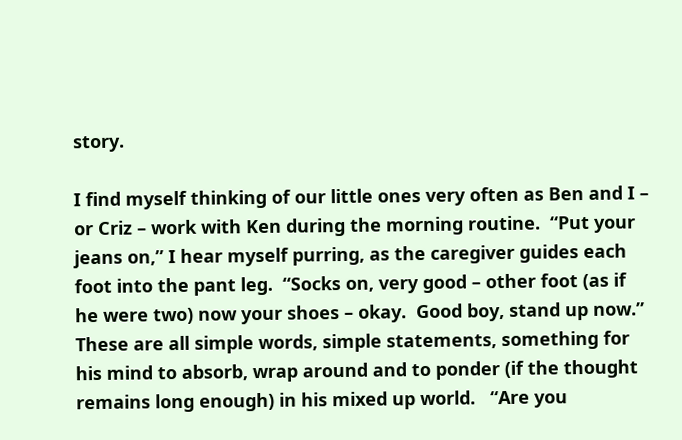story.

I find myself thinking of our little ones very often as Ben and I – or Criz – work with Ken during the morning routine.  “Put your jeans on,” I hear myself purring, as the caregiver guides each foot into the pant leg.  “Socks on, very good – other foot (as if he were two) now your shoes – okay.  Good boy, stand up now.”  These are all simple words, simple statements, something for his mind to absorb, wrap around and to ponder (if the thought remains long enough) in his mixed up world.   “Are you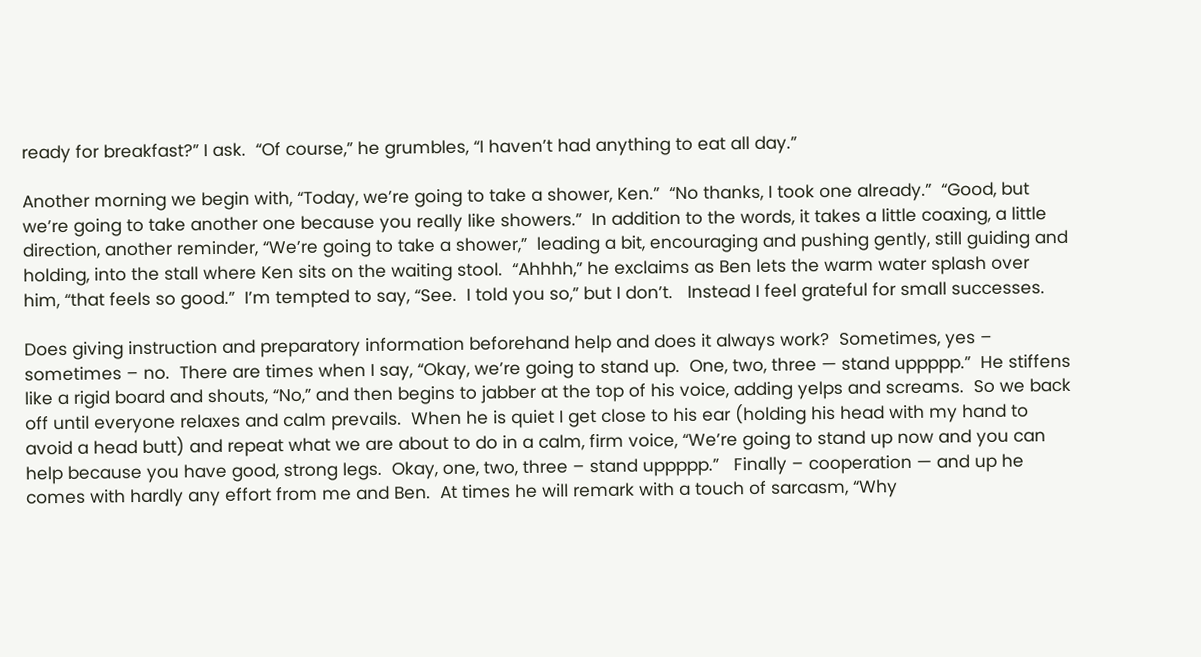ready for breakfast?” I ask.  “Of course,” he grumbles, “I haven’t had anything to eat all day.”

Another morning we begin with, “Today, we’re going to take a shower, Ken.”  “No thanks, I took one already.”  “Good, but we’re going to take another one because you really like showers.”  In addition to the words, it takes a little coaxing, a little direction, another reminder, “We’re going to take a shower,”  leading a bit, encouraging and pushing gently, still guiding and holding, into the stall where Ken sits on the waiting stool.  “Ahhhh,” he exclaims as Ben lets the warm water splash over him, “that feels so good.”  I’m tempted to say, “See.  I told you so,” but I don’t.   Instead I feel grateful for small successes.

Does giving instruction and preparatory information beforehand help and does it always work?  Sometimes, yes – sometimes – no.  There are times when I say, “Okay, we’re going to stand up.  One, two, three — stand uppppp.”  He stiffens like a rigid board and shouts, “No,” and then begins to jabber at the top of his voice, adding yelps and screams.  So we back off until everyone relaxes and calm prevails.  When he is quiet I get close to his ear (holding his head with my hand to avoid a head butt) and repeat what we are about to do in a calm, firm voice, “We’re going to stand up now and you can help because you have good, strong legs.  Okay, one, two, three – stand uppppp.”   Finally – cooperation — and up he comes with hardly any effort from me and Ben.  At times he will remark with a touch of sarcasm, “Why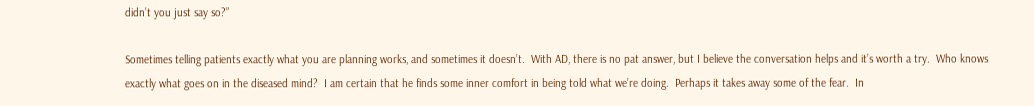didn’t you just say so?”

Sometimes telling patients exactly what you are planning works, and sometimes it doesn’t.  With AD, there is no pat answer, but I believe the conversation helps and it’s worth a try.  Who knows exactly what goes on in the diseased mind?  I am certain that he finds some inner comfort in being told what we’re doing.  Perhaps it takes away some of the fear.  In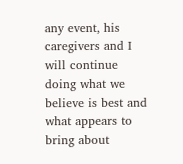any event, his caregivers and I will continue doing what we believe is best and what appears to bring about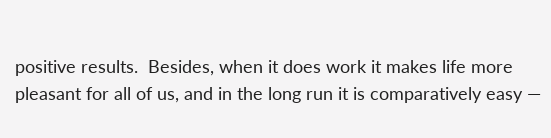positive results.  Besides, when it does work it makes life more pleasant for all of us, and in the long run it is comparatively easy —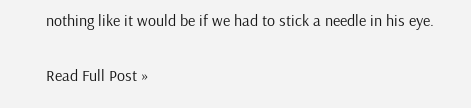nothing like it would be if we had to stick a needle in his eye.

Read Full Post »